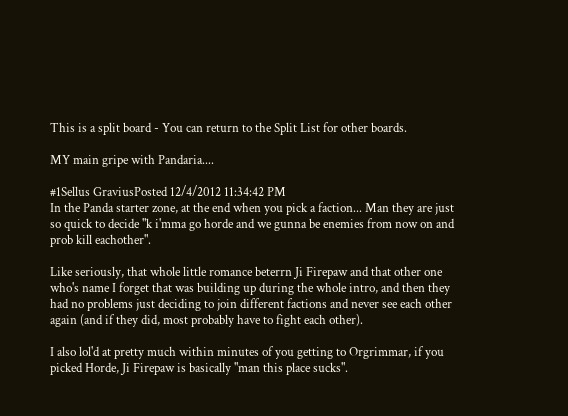This is a split board - You can return to the Split List for other boards.

MY main gripe with Pandaria....

#1Sellus GraviusPosted 12/4/2012 11:34:42 PM
In the Panda starter zone, at the end when you pick a faction... Man they are just so quick to decide "k i'mma go horde and we gunna be enemies from now on and prob kill eachother".

Like seriously, that whole little romance beterrn Ji Firepaw and that other one who's name I forget that was building up during the whole intro, and then they had no problems just deciding to join different factions and never see each other again (and if they did, most probably have to fight each other).

I also lol'd at pretty much within minutes of you getting to Orgrimmar, if you picked Horde, Ji Firepaw is basically "man this place sucks".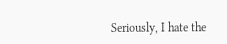Seriously, I hate the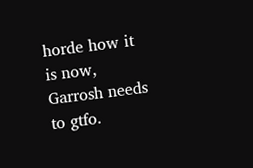horde how it is now, Garrosh needs to gtfo.